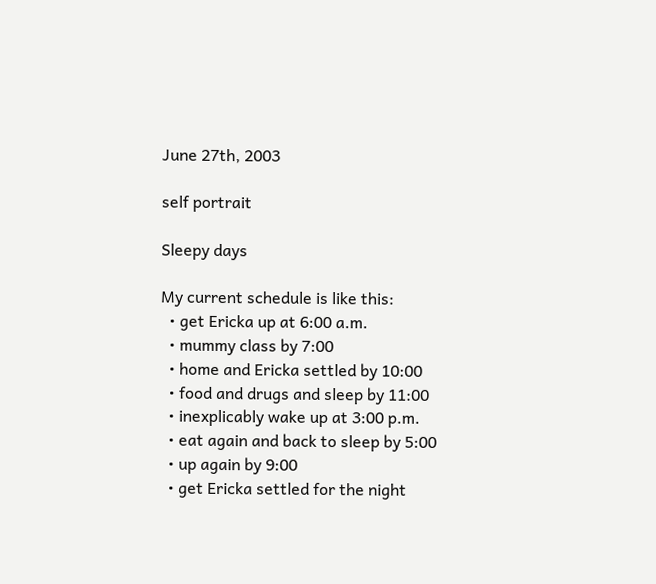June 27th, 2003

self portrait

Sleepy days

My current schedule is like this:
  • get Ericka up at 6:00 a.m.
  • mummy class by 7:00
  • home and Ericka settled by 10:00
  • food and drugs and sleep by 11:00
  • inexplicably wake up at 3:00 p.m.
  • eat again and back to sleep by 5:00
  • up again by 9:00
  • get Ericka settled for the night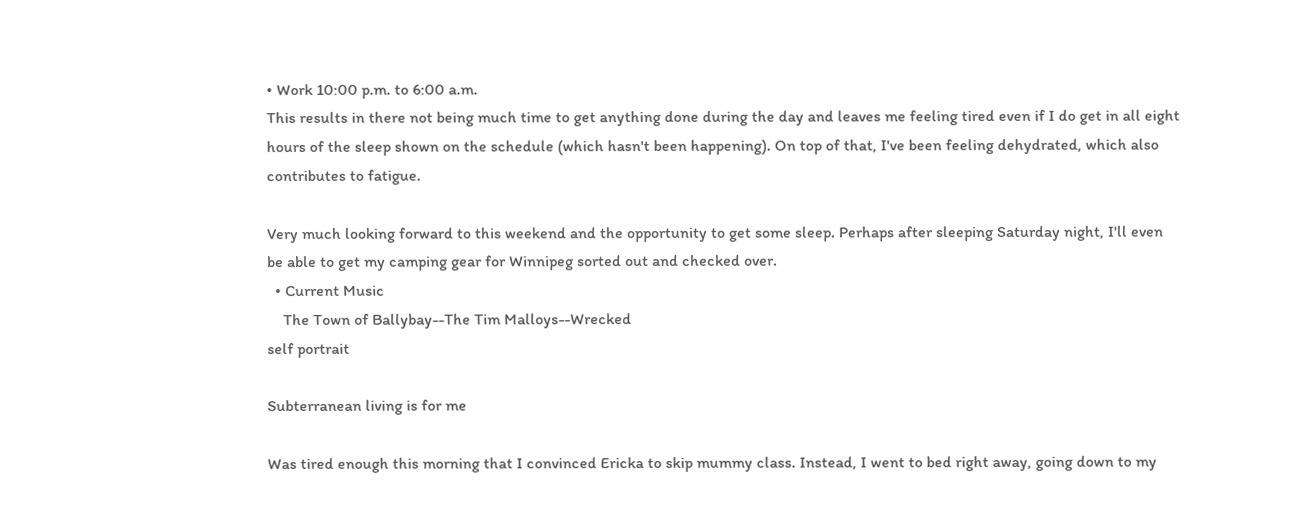• Work 10:00 p.m. to 6:00 a.m.
This results in there not being much time to get anything done during the day and leaves me feeling tired even if I do get in all eight hours of the sleep shown on the schedule (which hasn't been happening). On top of that, I've been feeling dehydrated, which also contributes to fatigue.

Very much looking forward to this weekend and the opportunity to get some sleep. Perhaps after sleeping Saturday night, I'll even be able to get my camping gear for Winnipeg sorted out and checked over.
  • Current Music
    The Town of Ballybay--The Tim Malloys--Wrecked
self portrait

Subterranean living is for me

Was tired enough this morning that I convinced Ericka to skip mummy class. Instead, I went to bed right away, going down to my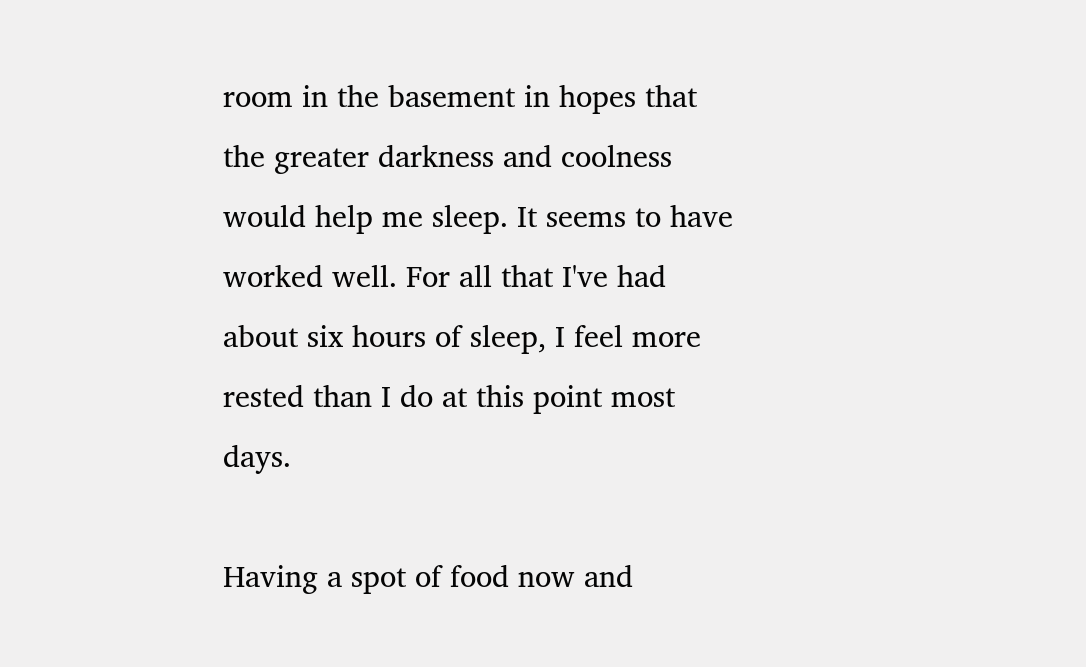room in the basement in hopes that the greater darkness and coolness would help me sleep. It seems to have worked well. For all that I've had about six hours of sleep, I feel more rested than I do at this point most days.

Having a spot of food now and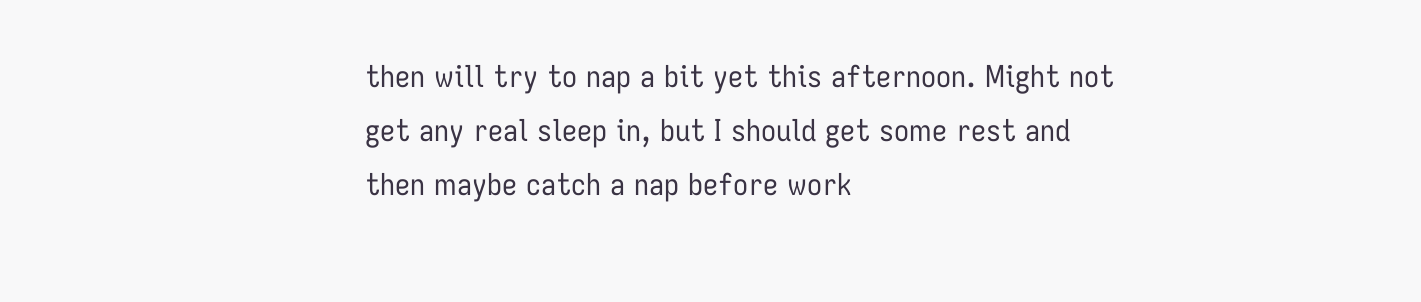then will try to nap a bit yet this afternoon. Might not get any real sleep in, but I should get some rest and then maybe catch a nap before work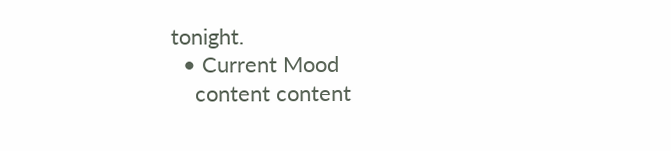tonight.
  • Current Mood
    content content